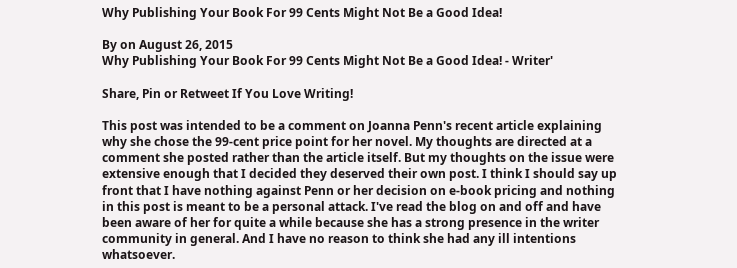Why Publishing Your Book For 99 Cents Might Not Be a Good Idea!

By on August 26, 2015
Why Publishing Your Book For 99 Cents Might Not Be a Good Idea! - Writer'

Share, Pin or Retweet If You Love Writing!

This post was intended to be a comment on Joanna Penn's recent article explaining why she chose the 99-cent price point for her novel. My thoughts are directed at a comment she posted rather than the article itself. But my thoughts on the issue were extensive enough that I decided they deserved their own post. I think I should say up front that I have nothing against Penn or her decision on e-book pricing and nothing in this post is meant to be a personal attack. I've read the blog on and off and have been aware of her for quite a while because she has a strong presence in the writer community in general. And I have no reason to think she had any ill intentions whatsoever.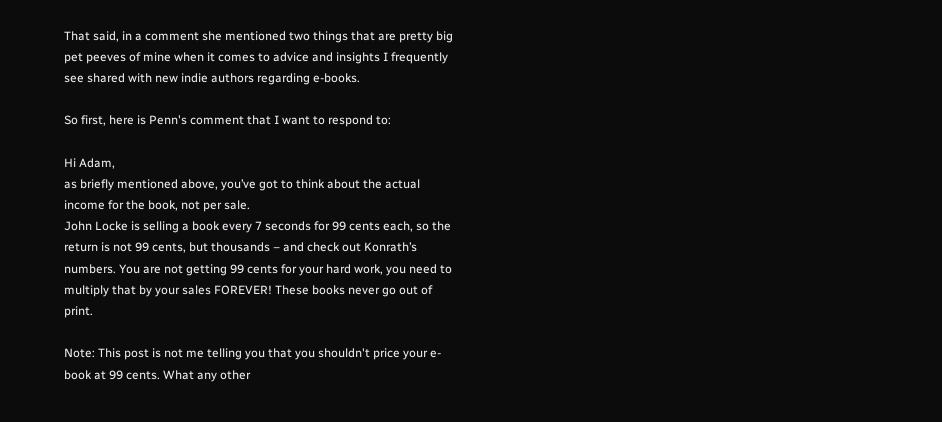That said, in a comment she mentioned two things that are pretty big pet peeves of mine when it comes to advice and insights I frequently see shared with new indie authors regarding e-books.

So first, here is Penn's comment that I want to respond to:

Hi Adam,
as briefly mentioned above, you’ve got to think about the actual income for the book, not per sale.
John Locke is selling a book every 7 seconds for 99 cents each, so the return is not 99 cents, but thousands – and check out Konrath’s numbers. You are not getting 99 cents for your hard work, you need to multiply that by your sales FOREVER! These books never go out of print.

Note: This post is not me telling you that you shouldn't price your e-book at 99 cents. What any other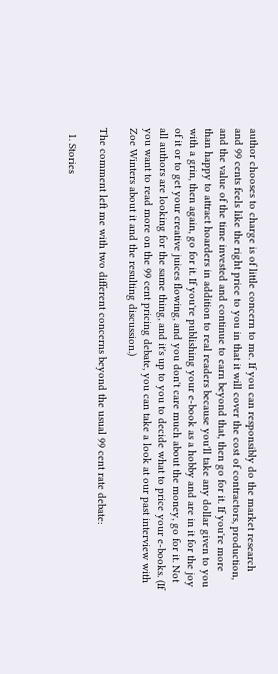author chooses to charge is of little concern to me. If you can responsibly do the market research and 99 cents feels like the right price to you in that it will cover the cost of contractors, production, and the value of the time invested and continue to earn beyond that, then go for it. If you're more than happy to attract hoarders in addition to real readers because you'll take any dollar given to you with a grin, then again, go for it. If you're publishing your e-book as a hobby and are in it for the joy of it or to get your creative juices flowing, and you don't care much about the money, go for it. Not all authors are looking for the same thing, and it's up to you to decide what to price your e-books. (If you want to read more on the 99 cent pricing debate, you can take a look at our past interview with Zoe Winters about it and the resulting discussion.)

The comment left me with two different concerns beyond the usual 99 cent rate debate:

  1. Stories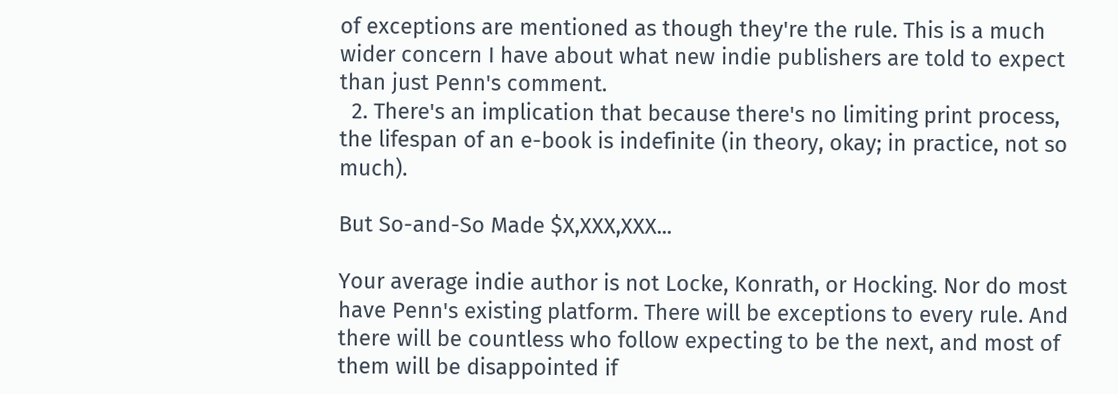of exceptions are mentioned as though they're the rule. This is a much wider concern I have about what new indie publishers are told to expect than just Penn's comment.
  2. There's an implication that because there's no limiting print process, the lifespan of an e-book is indefinite (in theory, okay; in practice, not so much).

But So-and-So Made $X,XXX,XXX...

Your average indie author is not Locke, Konrath, or Hocking. Nor do most have Penn's existing platform. There will be exceptions to every rule. And there will be countless who follow expecting to be the next, and most of them will be disappointed if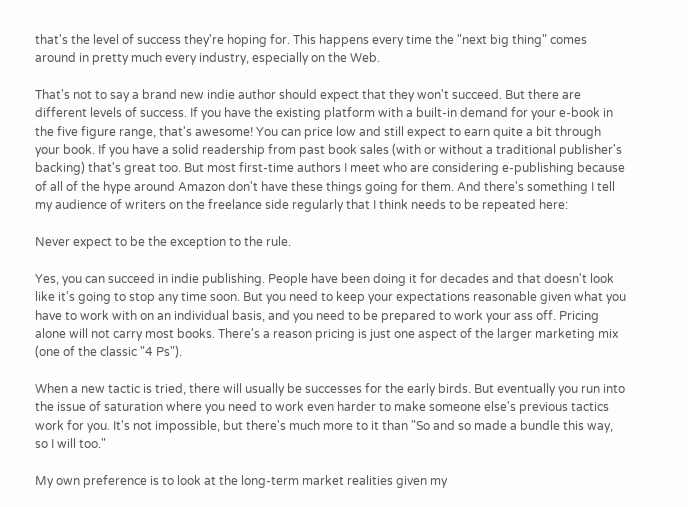that's the level of success they're hoping for. This happens every time the "next big thing" comes around in pretty much every industry, especially on the Web.

That's not to say a brand new indie author should expect that they won't succeed. But there are different levels of success. If you have the existing platform with a built-in demand for your e-book in the five figure range, that's awesome! You can price low and still expect to earn quite a bit through your book. If you have a solid readership from past book sales (with or without a traditional publisher's backing) that's great too. But most first-time authors I meet who are considering e-publishing because of all of the hype around Amazon don't have these things going for them. And there's something I tell my audience of writers on the freelance side regularly that I think needs to be repeated here:

Never expect to be the exception to the rule.

Yes, you can succeed in indie publishing. People have been doing it for decades and that doesn't look like it's going to stop any time soon. But you need to keep your expectations reasonable given what you have to work with on an individual basis, and you need to be prepared to work your ass off. Pricing alone will not carry most books. There's a reason pricing is just one aspect of the larger marketing mix (one of the classic "4 Ps").

When a new tactic is tried, there will usually be successes for the early birds. But eventually you run into the issue of saturation where you need to work even harder to make someone else's previous tactics work for you. It's not impossible, but there's much more to it than "So and so made a bundle this way, so I will too."

My own preference is to look at the long-term market realities given my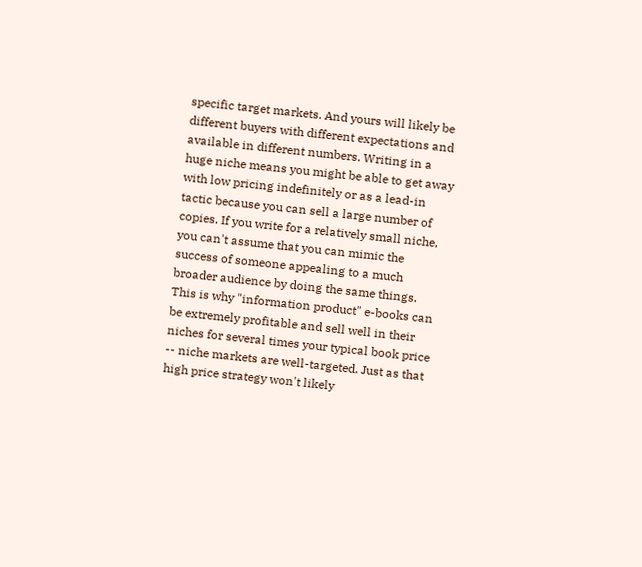specific target markets. And yours will likely be different buyers with different expectations and available in different numbers. Writing in a huge niche means you might be able to get away with low pricing indefinitely or as a lead-in tactic because you can sell a large number of copies. If you write for a relatively small niche, you can't assume that you can mimic the success of someone appealing to a much broader audience by doing the same things. This is why "information product" e-books can be extremely profitable and sell well in their niches for several times your typical book price -- niche markets are well-targeted. Just as that high price strategy won't likely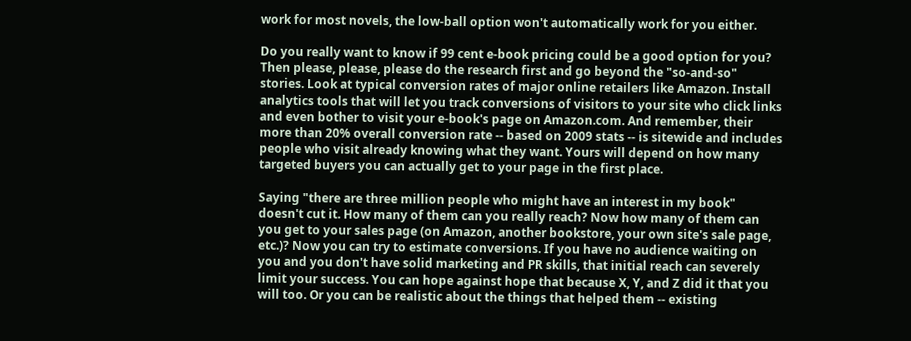work for most novels, the low-ball option won't automatically work for you either.

Do you really want to know if 99 cent e-book pricing could be a good option for you? Then please, please, please do the research first and go beyond the "so-and-so" stories. Look at typical conversion rates of major online retailers like Amazon. Install analytics tools that will let you track conversions of visitors to your site who click links and even bother to visit your e-book's page on Amazon.com. And remember, their more than 20% overall conversion rate -- based on 2009 stats -- is sitewide and includes people who visit already knowing what they want. Yours will depend on how many targeted buyers you can actually get to your page in the first place.

Saying "there are three million people who might have an interest in my book" doesn't cut it. How many of them can you really reach? Now how many of them can you get to your sales page (on Amazon, another bookstore, your own site's sale page, etc.)? Now you can try to estimate conversions. If you have no audience waiting on you and you don't have solid marketing and PR skills, that initial reach can severely limit your success. You can hope against hope that because X, Y, and Z did it that you will too. Or you can be realistic about the things that helped them -- existing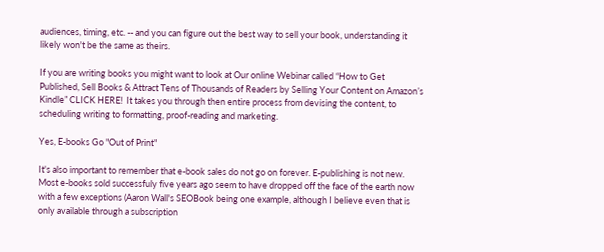audiences, timing, etc. -- and you can figure out the best way to sell your book, understanding it likely won't be the same as theirs.

If you are writing books you might want to look at Our online Webinar called “How to Get Published, Sell Books & Attract Tens of Thousands of Readers by Selling Your Content on Amazon’s Kindle” CLICK HERE!  It takes you through then entire process from devising the content, to scheduling writing to formatting, proof-reading and marketing.

Yes, E-books Go "Out of Print"

It's also important to remember that e-book sales do not go on forever. E-publishing is not new. Most e-books sold successfuly five years ago seem to have dropped off the face of the earth now with a few exceptions (Aaron Wall's SEOBook being one example, although I believe even that is only available through a subscription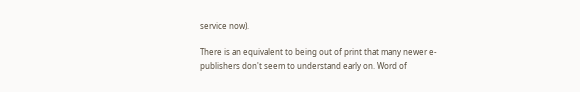service now).

There is an equivalent to being out of print that many newer e-publishers don't seem to understand early on. Word of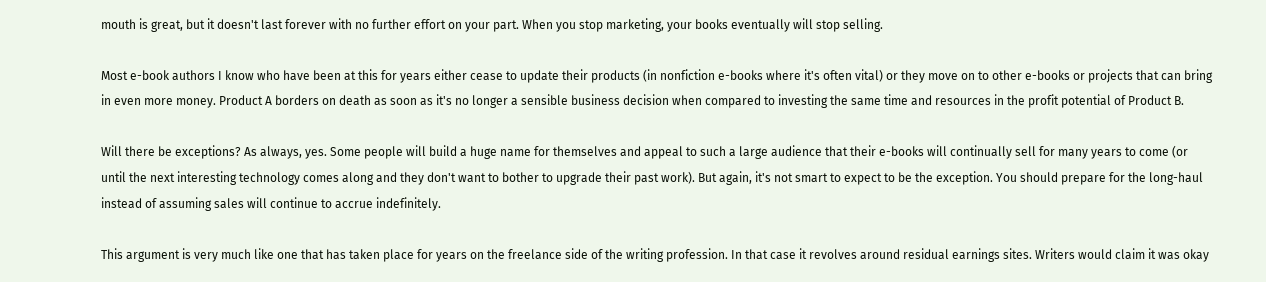mouth is great, but it doesn't last forever with no further effort on your part. When you stop marketing, your books eventually will stop selling.

Most e-book authors I know who have been at this for years either cease to update their products (in nonfiction e-books where it's often vital) or they move on to other e-books or projects that can bring in even more money. Product A borders on death as soon as it's no longer a sensible business decision when compared to investing the same time and resources in the profit potential of Product B.

Will there be exceptions? As always, yes. Some people will build a huge name for themselves and appeal to such a large audience that their e-books will continually sell for many years to come (or until the next interesting technology comes along and they don't want to bother to upgrade their past work). But again, it's not smart to expect to be the exception. You should prepare for the long-haul instead of assuming sales will continue to accrue indefinitely.

This argument is very much like one that has taken place for years on the freelance side of the writing profession. In that case it revolves around residual earnings sites. Writers would claim it was okay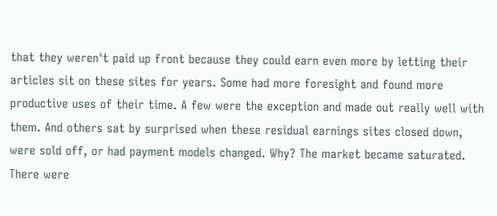that they weren't paid up front because they could earn even more by letting their articles sit on these sites for years. Some had more foresight and found more productive uses of their time. A few were the exception and made out really well with them. And others sat by surprised when these residual earnings sites closed down, were sold off, or had payment models changed. Why? The market became saturated. There were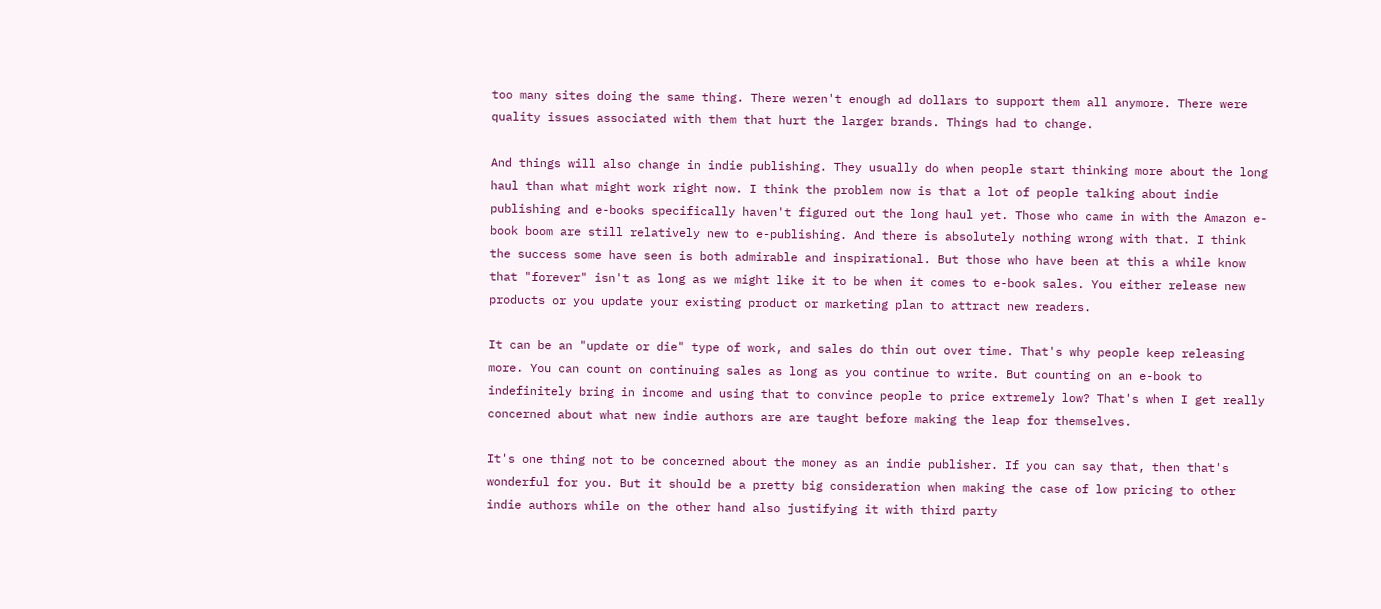too many sites doing the same thing. There weren't enough ad dollars to support them all anymore. There were quality issues associated with them that hurt the larger brands. Things had to change.

And things will also change in indie publishing. They usually do when people start thinking more about the long haul than what might work right now. I think the problem now is that a lot of people talking about indie publishing and e-books specifically haven't figured out the long haul yet. Those who came in with the Amazon e-book boom are still relatively new to e-publishing. And there is absolutely nothing wrong with that. I think the success some have seen is both admirable and inspirational. But those who have been at this a while know that "forever" isn't as long as we might like it to be when it comes to e-book sales. You either release new products or you update your existing product or marketing plan to attract new readers.

It can be an "update or die" type of work, and sales do thin out over time. That's why people keep releasing more. You can count on continuing sales as long as you continue to write. But counting on an e-book to indefinitely bring in income and using that to convince people to price extremely low? That's when I get really concerned about what new indie authors are are taught before making the leap for themselves.

It's one thing not to be concerned about the money as an indie publisher. If you can say that, then that's wonderful for you. But it should be a pretty big consideration when making the case of low pricing to other indie authors while on the other hand also justifying it with third party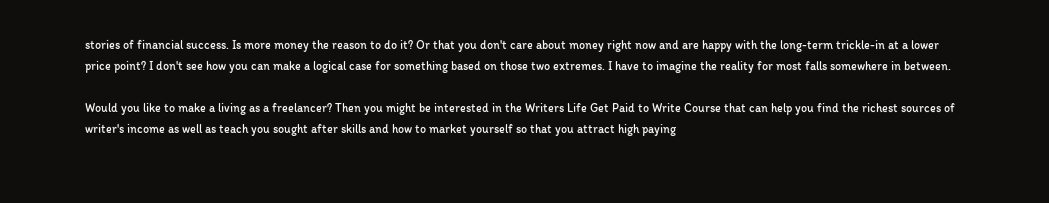stories of financial success. Is more money the reason to do it? Or that you don't care about money right now and are happy with the long-term trickle-in at a lower price point? I don't see how you can make a logical case for something based on those two extremes. I have to imagine the reality for most falls somewhere in between.

Would you like to make a living as a freelancer? Then you might be interested in the Writers Life Get Paid to Write Course that can help you find the richest sources of writer's income as well as teach you sought after skills and how to market yourself so that you attract high paying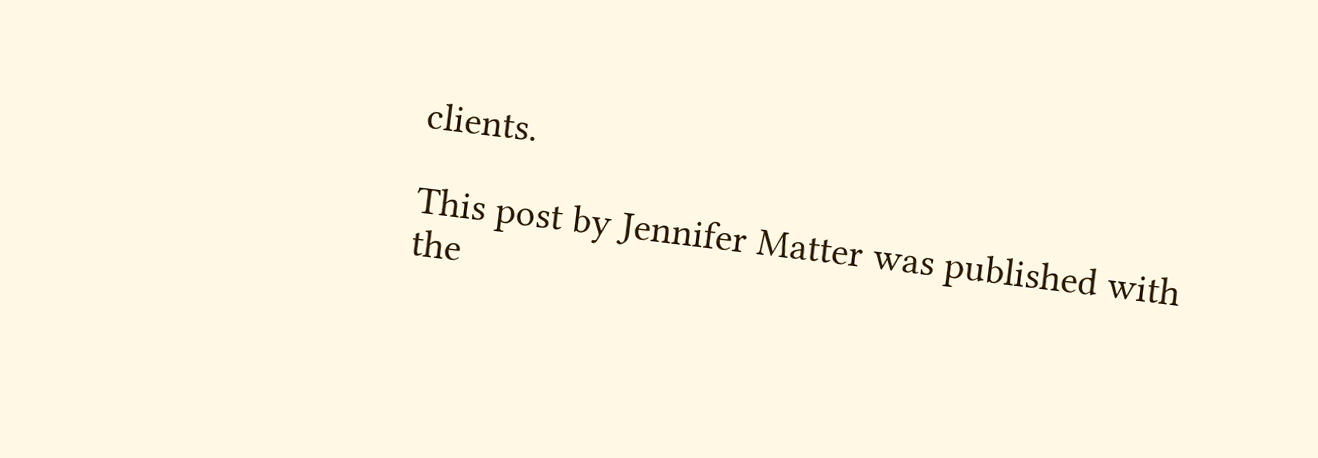clients.

This post by Jennifer Matter was published with the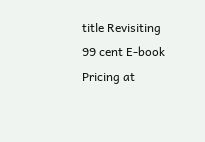title Revisiting 99 cent E-book Pricing at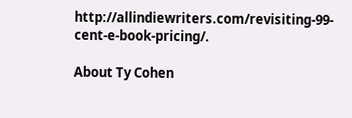http://allindiewriters.com/revisiting-99-cent-e-book-pricing/.

About Ty Cohen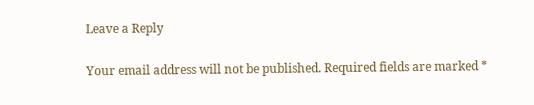Leave a Reply

Your email address will not be published. Required fields are marked *